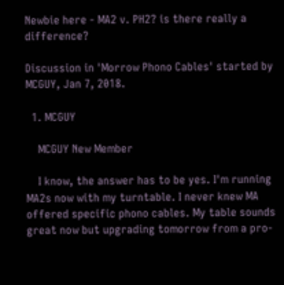Newbie here - MA2 v. PH2? is there really a difference?

Discussion in 'Morrow Phono Cables' started by MCGUY, Jan 7, 2018.

  1. MCGUY

    MCGUY New Member

    I know, the answer has to be yes. I'm running MA2s now with my turntable. I never knew MA offered specific phono cables. My table sounds great now but upgrading tomorrow from a pro-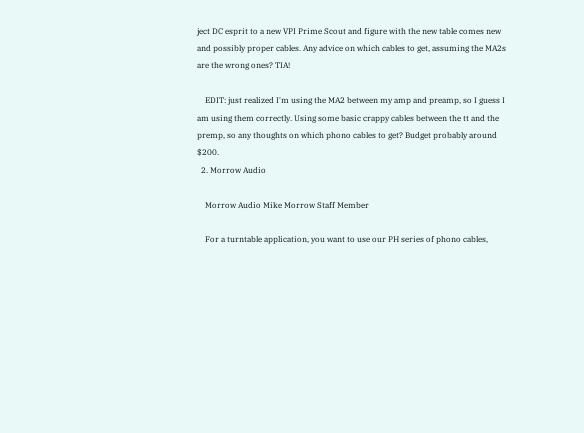ject DC esprit to a new VPI Prime Scout and figure with the new table comes new and possibly proper cables. Any advice on which cables to get, assuming the MA2s are the wrong ones? TIA!

    EDIT: just realized I'm using the MA2 between my amp and preamp, so I guess I am using them correctly. Using some basic crappy cables between the tt and the premp, so any thoughts on which phono cables to get? Budget probably around $200.
  2. Morrow Audio

    Morrow Audio Mike Morrow Staff Member

    For a turntable application, you want to use our PH series of phono cables,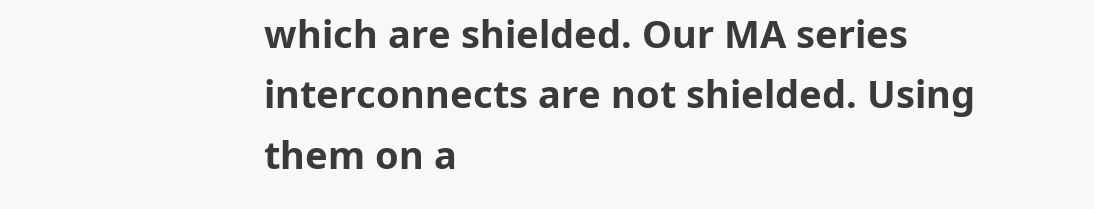which are shielded. Our MA series interconnects are not shielded. Using them on a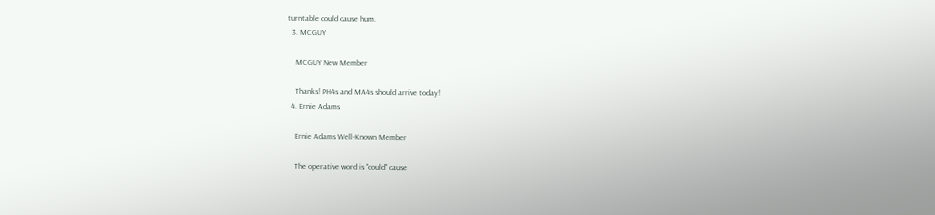turntable could cause hum.
  3. MCGUY

    MCGUY New Member

    Thanks! PH4s and MA4s should arrive today!
  4. Ernie Adams

    Ernie Adams Well-Known Member

    The operative word is "could" cause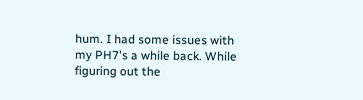hum. I had some issues with my PH7's a while back. While figuring out the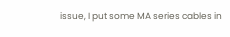issue, I put some MA series cables in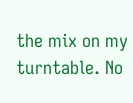the mix on my turntable. No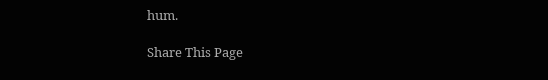hum.

Share This Page